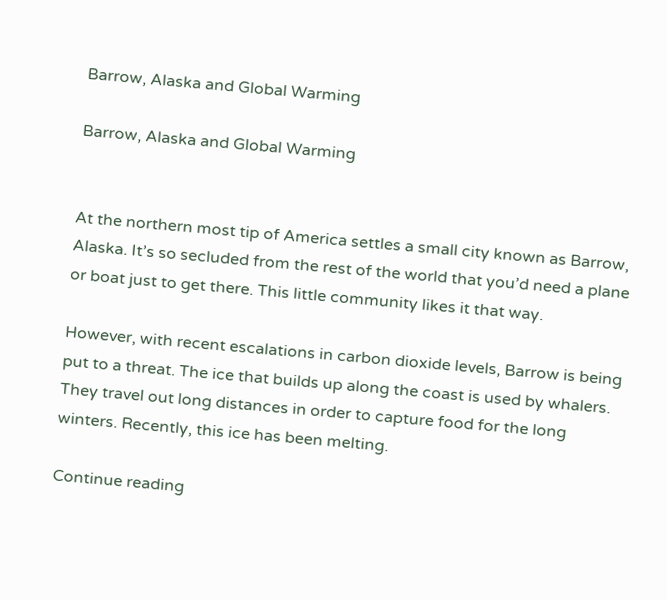Barrow, Alaska and Global Warming

Barrow, Alaska and Global Warming


At the northern most tip of America settles a small city known as Barrow, Alaska. It’s so secluded from the rest of the world that you’d need a plane or boat just to get there. This little community likes it that way.

However, with recent escalations in carbon dioxide levels, Barrow is being put to a threat. The ice that builds up along the coast is used by whalers. They travel out long distances in order to capture food for the long winters. Recently, this ice has been melting.

Continue reading